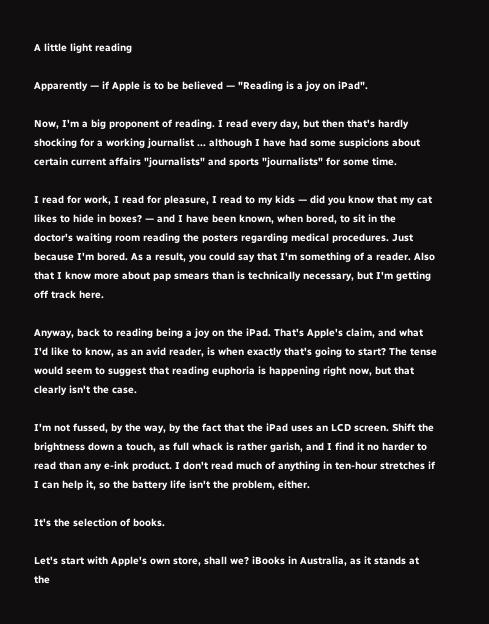A little light reading

Apparently — if Apple is to be believed — "Reading is a joy on iPad".

Now, I'm a big proponent of reading. I read every day, but then that's hardly shocking for a working journalist ... although I have had some suspicions about certain current affairs "journalists" and sports "journalists" for some time.

I read for work, I read for pleasure, I read to my kids — did you know that my cat likes to hide in boxes? — and I have been known, when bored, to sit in the doctor's waiting room reading the posters regarding medical procedures. Just because I'm bored. As a result, you could say that I'm something of a reader. Also that I know more about pap smears than is technically necessary, but I'm getting off track here.

Anyway, back to reading being a joy on the iPad. That's Apple's claim, and what I'd like to know, as an avid reader, is when exactly that's going to start? The tense would seem to suggest that reading euphoria is happening right now, but that clearly isn't the case.

I'm not fussed, by the way, by the fact that the iPad uses an LCD screen. Shift the brightness down a touch, as full whack is rather garish, and I find it no harder to read than any e-ink product. I don't read much of anything in ten-hour stretches if I can help it, so the battery life isn't the problem, either.

It's the selection of books.

Let's start with Apple's own store, shall we? iBooks in Australia, as it stands at the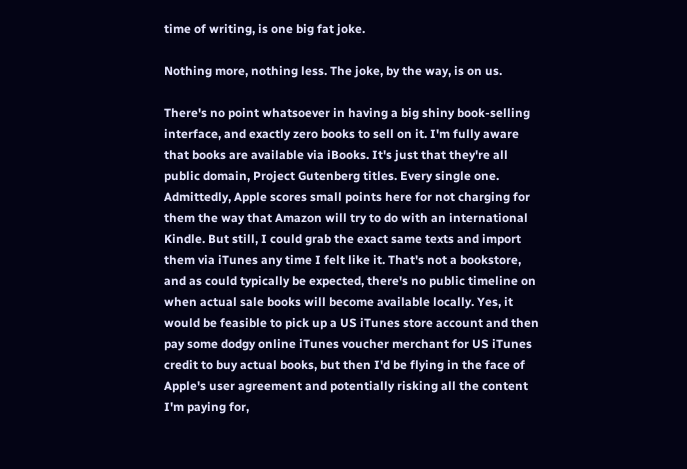time of writing, is one big fat joke.

Nothing more, nothing less. The joke, by the way, is on us.

There's no point whatsoever in having a big shiny book-selling interface, and exactly zero books to sell on it. I'm fully aware that books are available via iBooks. It's just that they're all public domain, Project Gutenberg titles. Every single one. Admittedly, Apple scores small points here for not charging for them the way that Amazon will try to do with an international Kindle. But still, I could grab the exact same texts and import them via iTunes any time I felt like it. That's not a bookstore, and as could typically be expected, there's no public timeline on when actual sale books will become available locally. Yes, it would be feasible to pick up a US iTunes store account and then pay some dodgy online iTunes voucher merchant for US iTunes credit to buy actual books, but then I'd be flying in the face of Apple's user agreement and potentially risking all the content I'm paying for,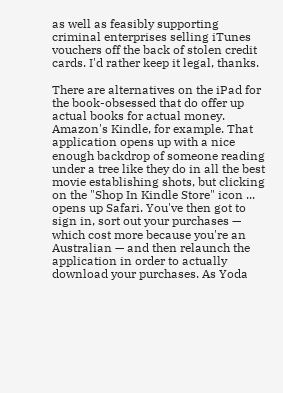as well as feasibly supporting criminal enterprises selling iTunes vouchers off the back of stolen credit cards. I'd rather keep it legal, thanks.

There are alternatives on the iPad for the book-obsessed that do offer up actual books for actual money. Amazon's Kindle, for example. That application opens up with a nice enough backdrop of someone reading under a tree like they do in all the best movie establishing shots, but clicking on the "Shop In Kindle Store" icon ... opens up Safari. You've then got to sign in, sort out your purchases — which cost more because you're an Australian — and then relaunch the application in order to actually download your purchases. As Yoda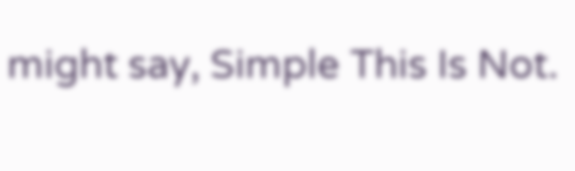might say, Simple This Is Not.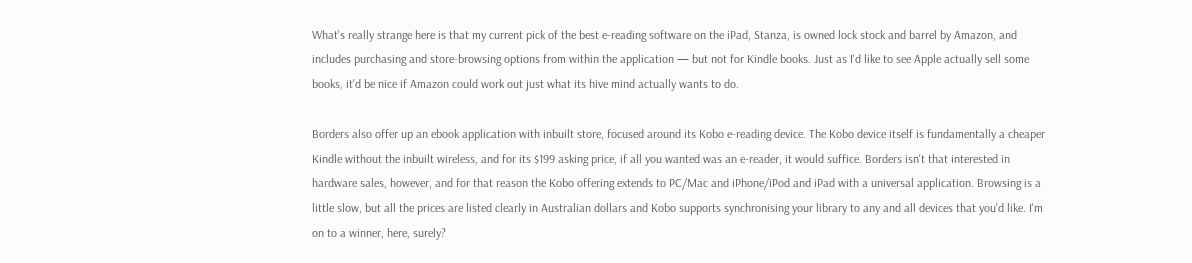What's really strange here is that my current pick of the best e-reading software on the iPad, Stanza, is owned lock stock and barrel by Amazon, and includes purchasing and store-browsing options from within the application — but not for Kindle books. Just as I'd like to see Apple actually sell some books, it'd be nice if Amazon could work out just what its hive mind actually wants to do.

Borders also offer up an ebook application with inbuilt store, focused around its Kobo e-reading device. The Kobo device itself is fundamentally a cheaper Kindle without the inbuilt wireless, and for its $199 asking price, if all you wanted was an e-reader, it would suffice. Borders isn't that interested in hardware sales, however, and for that reason the Kobo offering extends to PC/Mac and iPhone/iPod and iPad with a universal application. Browsing is a little slow, but all the prices are listed clearly in Australian dollars and Kobo supports synchronising your library to any and all devices that you'd like. I'm on to a winner, here, surely?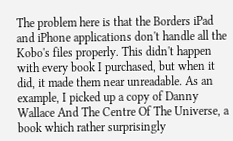The problem here is that the Borders iPad and iPhone applications don't handle all the Kobo's files properly. This didn't happen with every book I purchased, but when it did, it made them near unreadable. As an example, I picked up a copy of Danny Wallace And The Centre Of The Universe, a book which rather surprisingly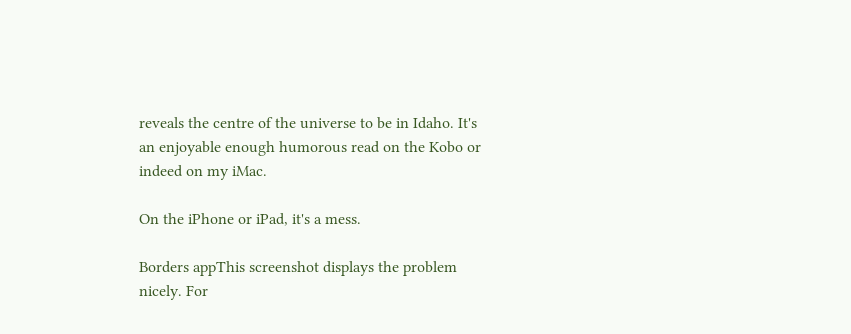reveals the centre of the universe to be in Idaho. It's an enjoyable enough humorous read on the Kobo or indeed on my iMac.

On the iPhone or iPad, it's a mess.

Borders appThis screenshot displays the problem nicely. For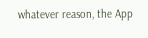whatever reason, the App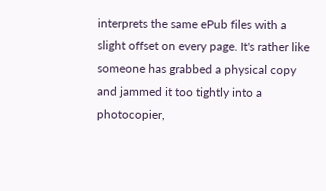interprets the same ePub files with a slight offset on every page. It's rather like someone has grabbed a physical copy and jammed it too tightly into a photocopier,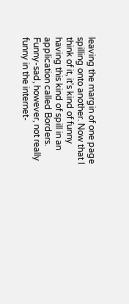leaving the margin of one page spilling onto another. Now that I think of it, it's kind of funny having this kind of spill in an application called Borders. Funny-sad, however, not really funny in the internet-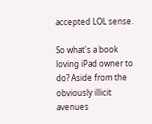accepted LOL sense.

So what's a book loving iPad owner to do? Aside from the obviously illicit avenues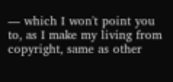— which I won't point you to, as I make my living from copyright, same as other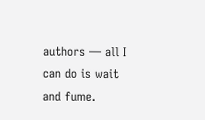authors — all I can do is wait and fume.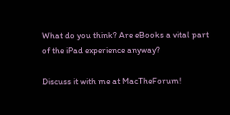What do you think? Are eBooks a vital part of the iPad experience anyway?

Discuss it with me at MacTheForum!